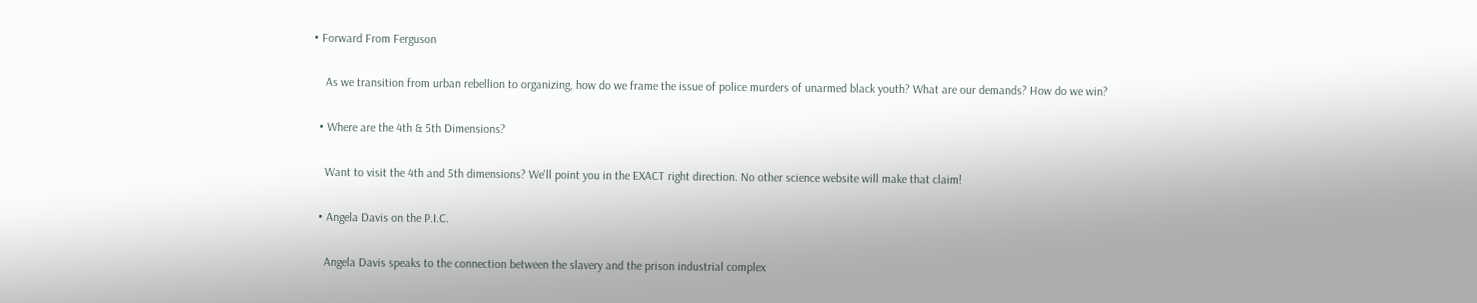• Forward From Ferguson

    As we transition from urban rebellion to organizing, how do we frame the issue of police murders of unarmed black youth? What are our demands? How do we win?

  • Where are the 4th & 5th Dimensions?

    Want to visit the 4th and 5th dimensions? We'll point you in the EXACT right direction. No other science website will make that claim!

  • Angela Davis on the P.I.C.

    Angela Davis speaks to the connection between the slavery and the prison industrial complex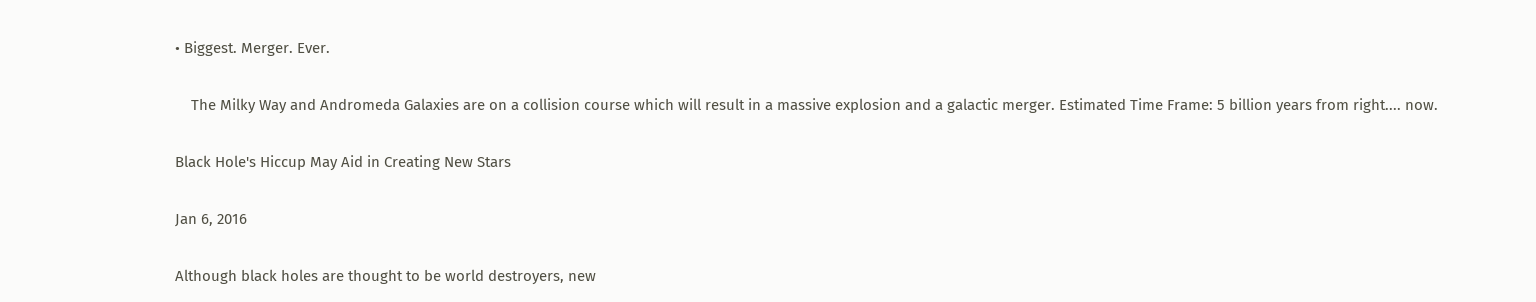• Biggest. Merger. Ever.

    The Milky Way and Andromeda Galaxies are on a collision course which will result in a massive explosion and a galactic merger. Estimated Time Frame: 5 billion years from right.... now.

Black Hole's Hiccup May Aid in Creating New Stars

Jan 6, 2016

Although black holes are thought to be world destroyers, new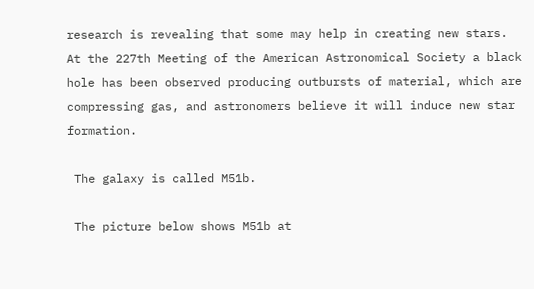research is revealing that some may help in creating new stars. At the 227th Meeting of the American Astronomical Society a black hole has been observed producing outbursts of material, which are compressing gas, and astronomers believe it will induce new star formation.

 The galaxy is called M51b.

 The picture below shows M51b at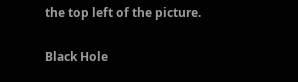the top left of the picture.

Black Hole